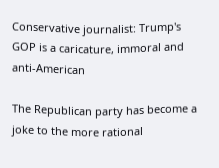Conservative journalist: Trump's GOP is a caricature, immoral and anti-American

The Republican party has become a joke to the more rational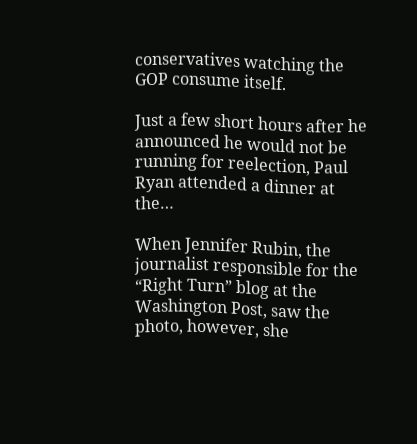conservatives watching the GOP consume itself.

Just a few short hours after he announced he would not be running for reelection, Paul Ryan attended a dinner at the…

When Jennifer Rubin, the journalist responsible for the “Right Turn” blog at the Washington Post, saw the photo, however, she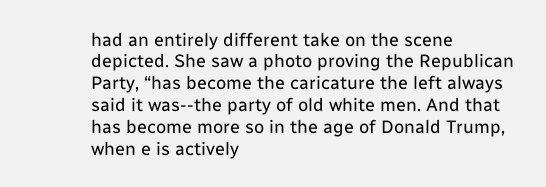had an entirely different take on the scene depicted. She saw a photo proving the Republican Party, “has become the caricature the left always said it was--the party of old white men. And that has become more so in the age of Donald Trump, when e is actively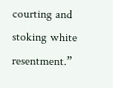courting and stoking white resentment.”